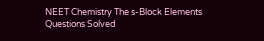NEET Chemistry The s-Block Elements Questions Solved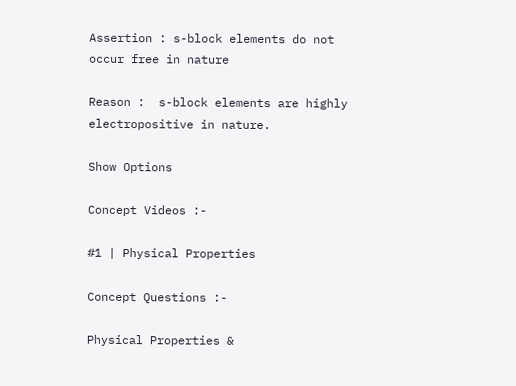Assertion : s-block elements do not occur free in nature

Reason :  s-block elements are highly electropositive in nature.

Show Options

Concept Videos :-

#1 | Physical Properties

Concept Questions :-

Physical Properties &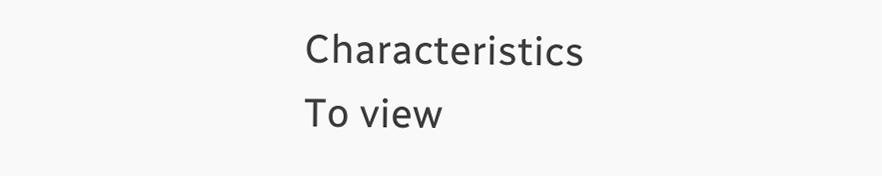Characteristics
To view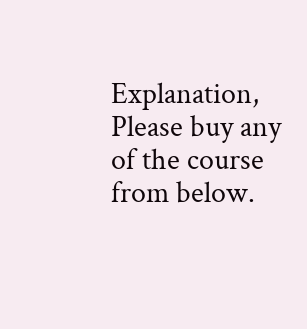Explanation, Please buy any of the course from below.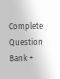Complete Question Bank +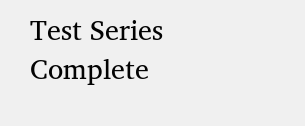Test Series
Complete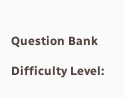Question Bank

Difficulty Level: